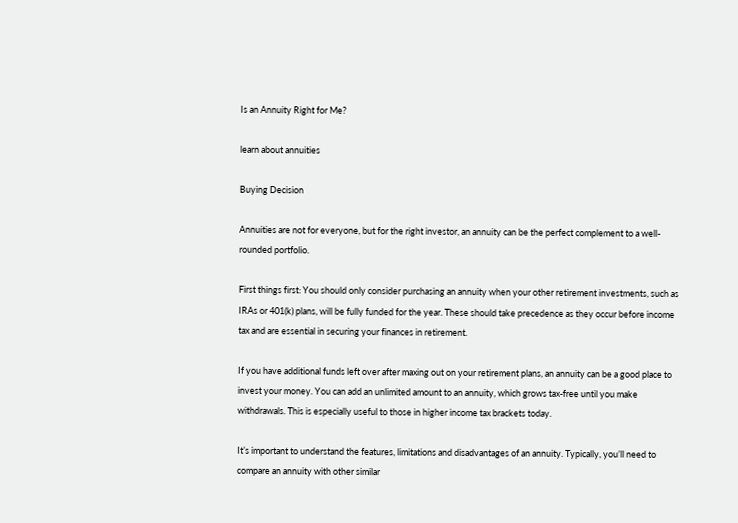Is an Annuity Right for Me?

learn about annuities

Buying Decision

Annuities are not for everyone, but for the right investor, an annuity can be the perfect complement to a well-rounded portfolio.

First things first: You should only consider purchasing an annuity when your other retirement investments, such as IRAs or 401(k) plans, will be fully funded for the year. These should take precedence as they occur before income tax and are essential in securing your finances in retirement.

If you have additional funds left over after maxing out on your retirement plans, an annuity can be a good place to invest your money. You can add an unlimited amount to an annuity, which grows tax-free until you make withdrawals. This is especially useful to those in higher income tax brackets today.

It’s important to understand the features, limitations and disadvantages of an annuity. Typically, you’ll need to compare an annuity with other similar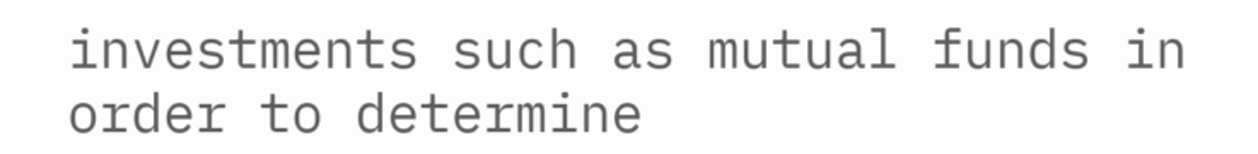investments such as mutual funds in order to determine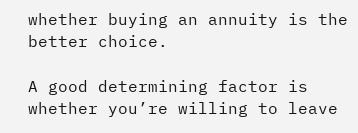whether buying an annuity is the better choice.

A good determining factor is whether you’re willing to leave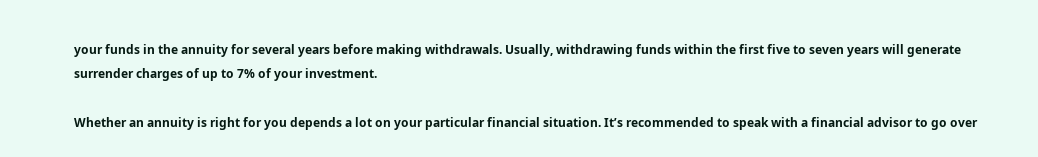your funds in the annuity for several years before making withdrawals. Usually, withdrawing funds within the first five to seven years will generate surrender charges of up to 7% of your investment.

Whether an annuity is right for you depends a lot on your particular financial situation. It’s recommended to speak with a financial advisor to go over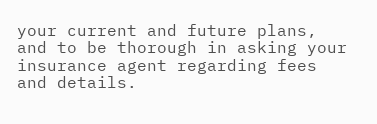your current and future plans, and to be thorough in asking your insurance agent regarding fees and details.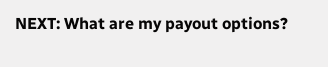NEXT: What are my payout options?